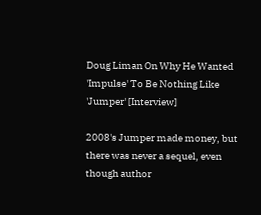Doug Liman On Why He Wanted 'Impulse' To Be Nothing Like 'Jumper' [Interview]

2008's Jumper made money, but there was never a sequel, even though author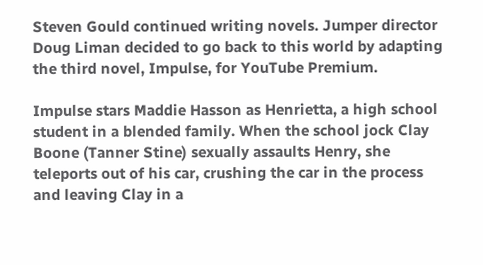Steven Gould continued writing novels. Jumper director Doug Liman decided to go back to this world by adapting the third novel, Impulse, for YouTube Premium.

Impulse stars Maddie Hasson as Henrietta, a high school student in a blended family. When the school jock Clay Boone (Tanner Stine) sexually assaults Henry, she teleports out of his car, crushing the car in the process and leaving Clay in a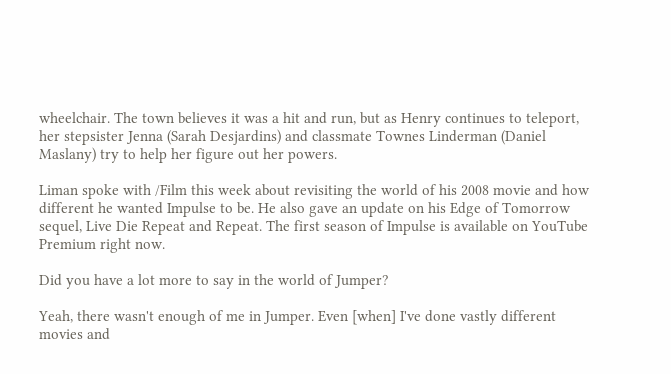wheelchair. The town believes it was a hit and run, but as Henry continues to teleport, her stepsister Jenna (Sarah Desjardins) and classmate Townes Linderman (Daniel Maslany) try to help her figure out her powers.

Liman spoke with /Film this week about revisiting the world of his 2008 movie and how different he wanted Impulse to be. He also gave an update on his Edge of Tomorrow sequel, Live Die Repeat and Repeat. The first season of Impulse is available on YouTube Premium right now.

Did you have a lot more to say in the world of Jumper?

Yeah, there wasn't enough of me in Jumper. Even [when] I've done vastly different movies and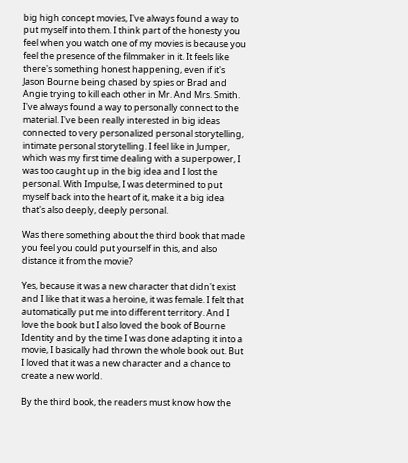big high concept movies, I've always found a way to put myself into them. I think part of the honesty you feel when you watch one of my movies is because you feel the presence of the filmmaker in it. It feels like there's something honest happening, even if it's Jason Bourne being chased by spies or Brad and Angie trying to kill each other in Mr. And Mrs. Smith. I've always found a way to personally connect to the material. I've been really interested in big ideas connected to very personalized personal storytelling, intimate personal storytelling. I feel like in Jumper, which was my first time dealing with a superpower, I was too caught up in the big idea and I lost the personal. With Impulse, I was determined to put myself back into the heart of it, make it a big idea that's also deeply, deeply personal.

Was there something about the third book that made you feel you could put yourself in this, and also distance it from the movie?

Yes, because it was a new character that didn't exist and I like that it was a heroine, it was female. I felt that automatically put me into different territory. And I love the book but I also loved the book of Bourne Identity and by the time I was done adapting it into a movie, I basically had thrown the whole book out. But I loved that it was a new character and a chance to create a new world.

By the third book, the readers must know how the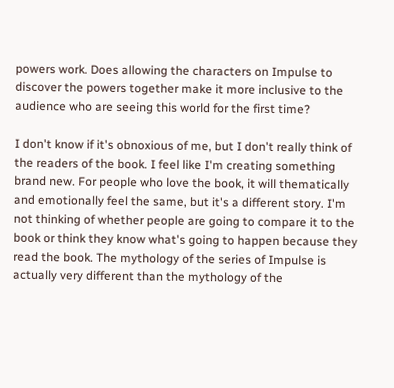powers work. Does allowing the characters on Impulse to discover the powers together make it more inclusive to the audience who are seeing this world for the first time?

I don't know if it's obnoxious of me, but I don't really think of the readers of the book. I feel like I'm creating something brand new. For people who love the book, it will thematically and emotionally feel the same, but it's a different story. I'm not thinking of whether people are going to compare it to the book or think they know what's going to happen because they read the book. The mythology of the series of Impulse is actually very different than the mythology of the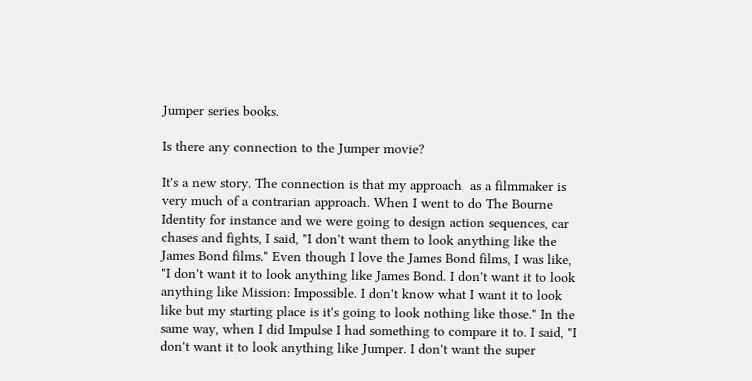Jumper series books.

Is there any connection to the Jumper movie?

It's a new story. The connection is that my approach  as a filmmaker is very much of a contrarian approach. When I went to do The Bourne Identity for instance and we were going to design action sequences, car chases and fights, I said, "I don't want them to look anything like the James Bond films." Even though I love the James Bond films, I was like, "I don't want it to look anything like James Bond. I don't want it to look anything like Mission: Impossible. I don't know what I want it to look like but my starting place is it's going to look nothing like those." In the same way, when I did Impulse I had something to compare it to. I said, "I don't want it to look anything like Jumper. I don't want the super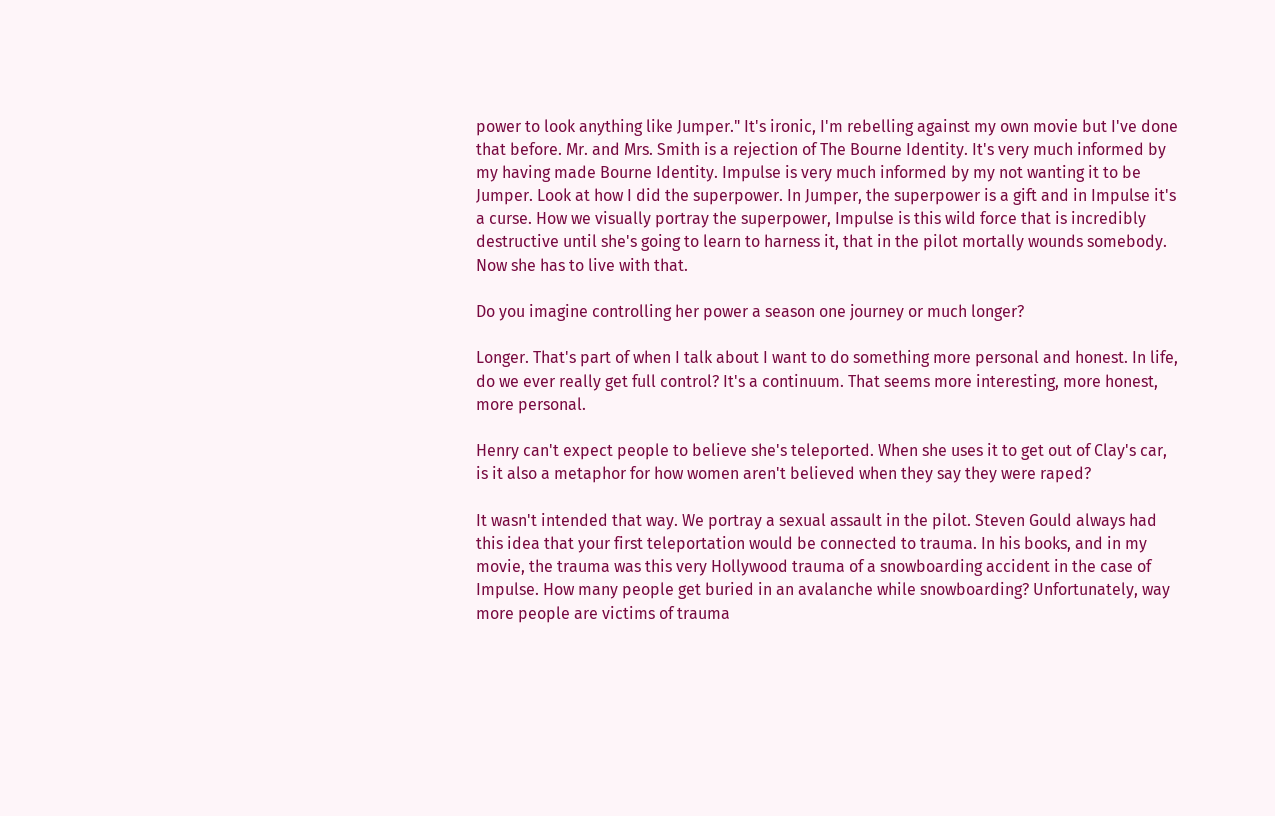power to look anything like Jumper." It's ironic, I'm rebelling against my own movie but I've done that before. Mr. and Mrs. Smith is a rejection of The Bourne Identity. It's very much informed by my having made Bourne Identity. Impulse is very much informed by my not wanting it to be Jumper. Look at how I did the superpower. In Jumper, the superpower is a gift and in Impulse it's a curse. How we visually portray the superpower, Impulse is this wild force that is incredibly destructive until she's going to learn to harness it, that in the pilot mortally wounds somebody. Now she has to live with that.

Do you imagine controlling her power a season one journey or much longer?

Longer. That's part of when I talk about I want to do something more personal and honest. In life, do we ever really get full control? It's a continuum. That seems more interesting, more honest, more personal.

Henry can't expect people to believe she's teleported. When she uses it to get out of Clay's car, is it also a metaphor for how women aren't believed when they say they were raped?

It wasn't intended that way. We portray a sexual assault in the pilot. Steven Gould always had this idea that your first teleportation would be connected to trauma. In his books, and in my movie, the trauma was this very Hollywood trauma of a snowboarding accident in the case of Impulse. How many people get buried in an avalanche while snowboarding? Unfortunately, way more people are victims of trauma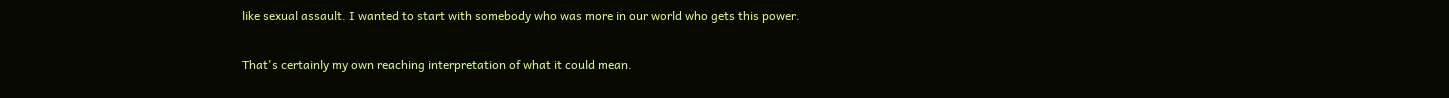like sexual assault. I wanted to start with somebody who was more in our world who gets this power.

That's certainly my own reaching interpretation of what it could mean.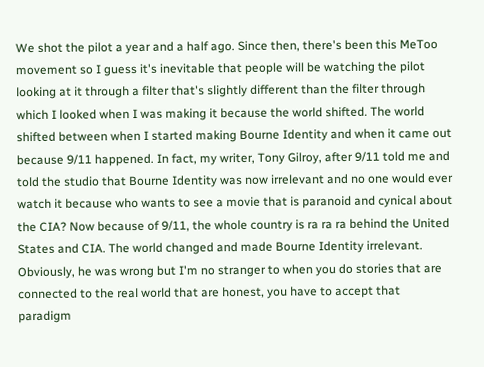We shot the pilot a year and a half ago. Since then, there's been this MeToo movement so I guess it's inevitable that people will be watching the pilot looking at it through a filter that's slightly different than the filter through which I looked when I was making it because the world shifted. The world shifted between when I started making Bourne Identity and when it came out because 9/11 happened. In fact, my writer, Tony Gilroy, after 9/11 told me and told the studio that Bourne Identity was now irrelevant and no one would ever watch it because who wants to see a movie that is paranoid and cynical about the CIA? Now because of 9/11, the whole country is ra ra ra behind the United States and CIA. The world changed and made Bourne Identity irrelevant. Obviously, he was wrong but I'm no stranger to when you do stories that are connected to the real world that are honest, you have to accept that paradigm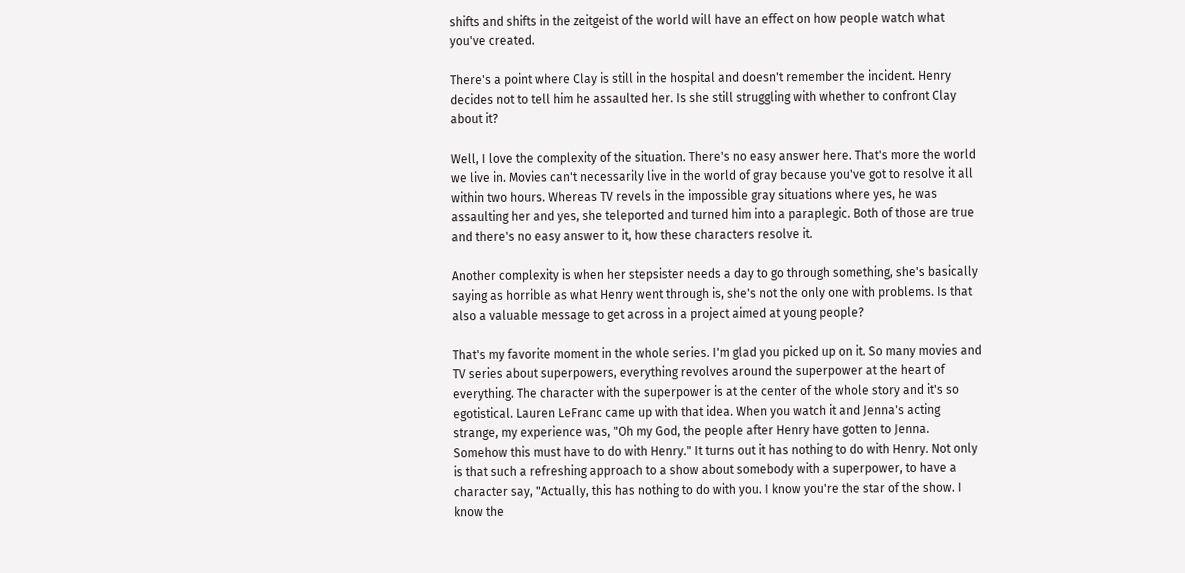shifts and shifts in the zeitgeist of the world will have an effect on how people watch what you've created.

There's a point where Clay is still in the hospital and doesn't remember the incident. Henry decides not to tell him he assaulted her. Is she still struggling with whether to confront Clay about it?

Well, I love the complexity of the situation. There's no easy answer here. That's more the world we live in. Movies can't necessarily live in the world of gray because you've got to resolve it all within two hours. Whereas TV revels in the impossible gray situations where yes, he was assaulting her and yes, she teleported and turned him into a paraplegic. Both of those are true and there's no easy answer to it, how these characters resolve it.

Another complexity is when her stepsister needs a day to go through something, she's basically saying as horrible as what Henry went through is, she's not the only one with problems. Is that also a valuable message to get across in a project aimed at young people?

That's my favorite moment in the whole series. I'm glad you picked up on it. So many movies and TV series about superpowers, everything revolves around the superpower at the heart of everything. The character with the superpower is at the center of the whole story and it's so egotistical. Lauren LeFranc came up with that idea. When you watch it and Jenna's acting strange, my experience was, "Oh my God, the people after Henry have gotten to Jenna. Somehow this must have to do with Henry." It turns out it has nothing to do with Henry. Not only is that such a refreshing approach to a show about somebody with a superpower, to have a character say, "Actually, this has nothing to do with you. I know you're the star of the show. I know the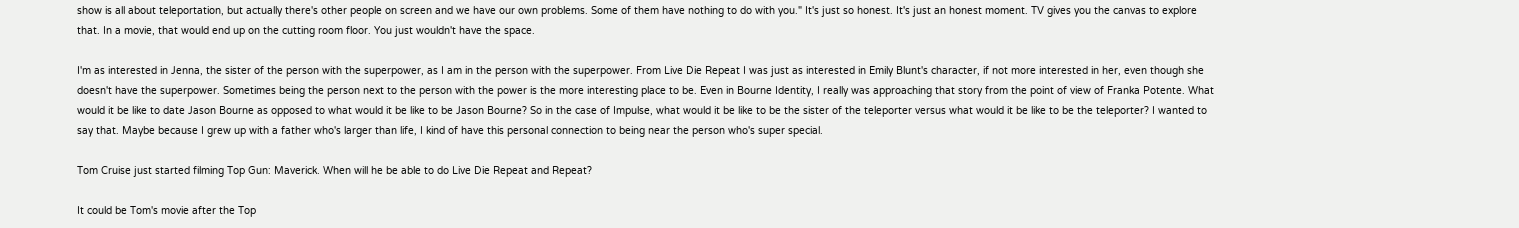show is all about teleportation, but actually there's other people on screen and we have our own problems. Some of them have nothing to do with you." It's just so honest. It's just an honest moment. TV gives you the canvas to explore that. In a movie, that would end up on the cutting room floor. You just wouldn't have the space.

I'm as interested in Jenna, the sister of the person with the superpower, as I am in the person with the superpower. From Live Die Repeat I was just as interested in Emily Blunt's character, if not more interested in her, even though she doesn't have the superpower. Sometimes being the person next to the person with the power is the more interesting place to be. Even in Bourne Identity, I really was approaching that story from the point of view of Franka Potente. What would it be like to date Jason Bourne as opposed to what would it be like to be Jason Bourne? So in the case of Impulse, what would it be like to be the sister of the teleporter versus what would it be like to be the teleporter? I wanted to say that. Maybe because I grew up with a father who's larger than life, I kind of have this personal connection to being near the person who's super special.

Tom Cruise just started filming Top Gun: Maverick. When will he be able to do Live Die Repeat and Repeat?

It could be Tom's movie after the Top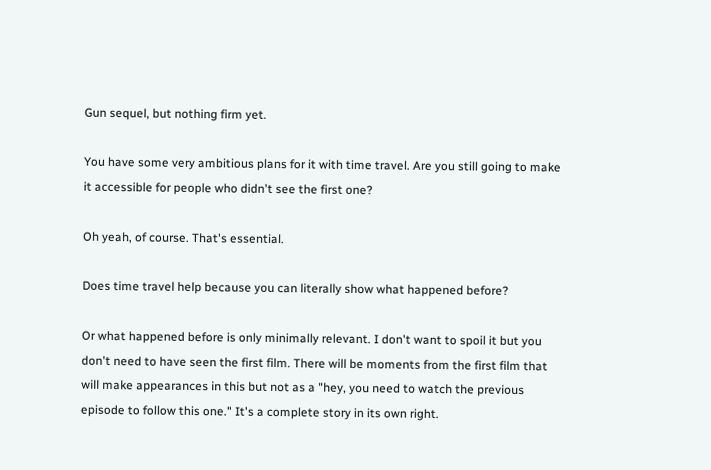Gun sequel, but nothing firm yet.

You have some very ambitious plans for it with time travel. Are you still going to make it accessible for people who didn't see the first one?

Oh yeah, of course. That's essential.

Does time travel help because you can literally show what happened before?

Or what happened before is only minimally relevant. I don't want to spoil it but you don't need to have seen the first film. There will be moments from the first film that will make appearances in this but not as a "hey, you need to watch the previous episode to follow this one." It's a complete story in its own right.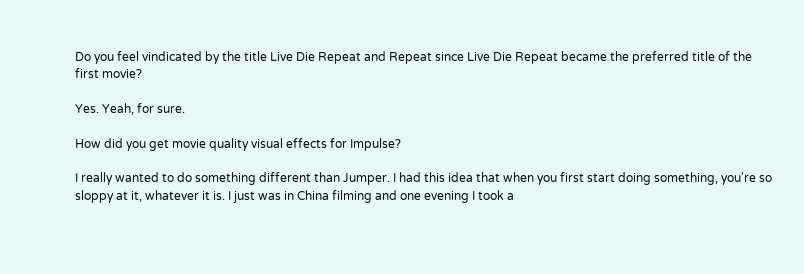Do you feel vindicated by the title Live Die Repeat and Repeat since Live Die Repeat became the preferred title of the first movie?

Yes. Yeah, for sure.

How did you get movie quality visual effects for Impulse?

I really wanted to do something different than Jumper. I had this idea that when you first start doing something, you're so sloppy at it, whatever it is. I just was in China filming and one evening I took a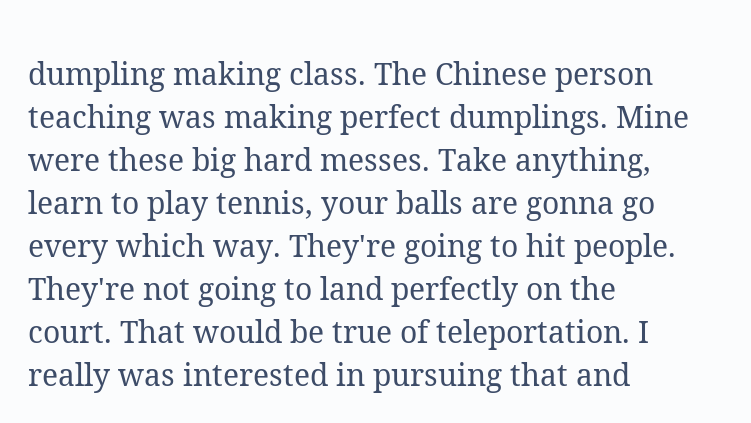dumpling making class. The Chinese person teaching was making perfect dumplings. Mine were these big hard messes. Take anything, learn to play tennis, your balls are gonna go every which way. They're going to hit people. They're not going to land perfectly on the court. That would be true of teleportation. I really was interested in pursuing that and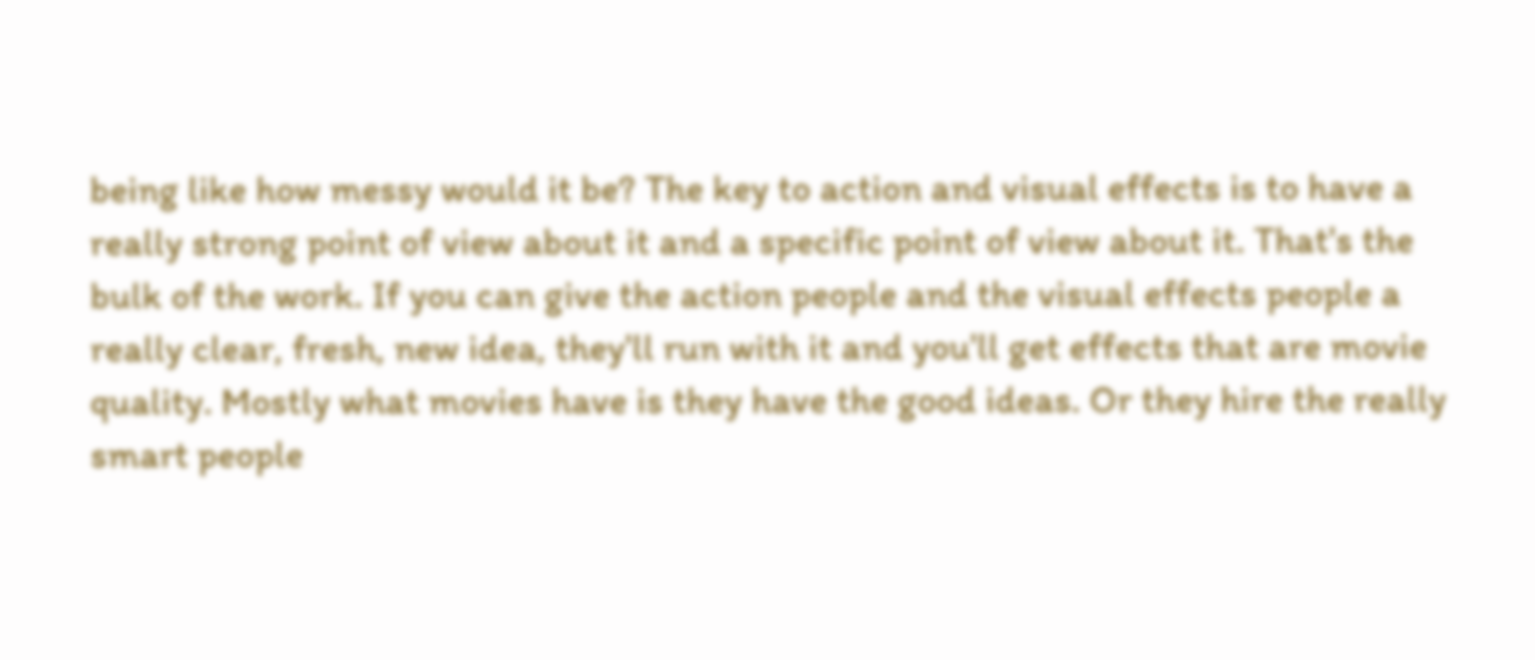being like how messy would it be? The key to action and visual effects is to have a really strong point of view about it and a specific point of view about it. That's the bulk of the work. If you can give the action people and the visual effects people a really clear, fresh, new idea, they'll run with it and you'll get effects that are movie quality. Mostly what movies have is they have the good ideas. Or they hire the really smart people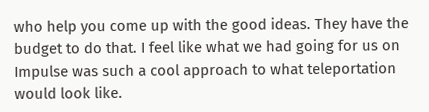who help you come up with the good ideas. They have the budget to do that. I feel like what we had going for us on Impulse was such a cool approach to what teleportation would look like.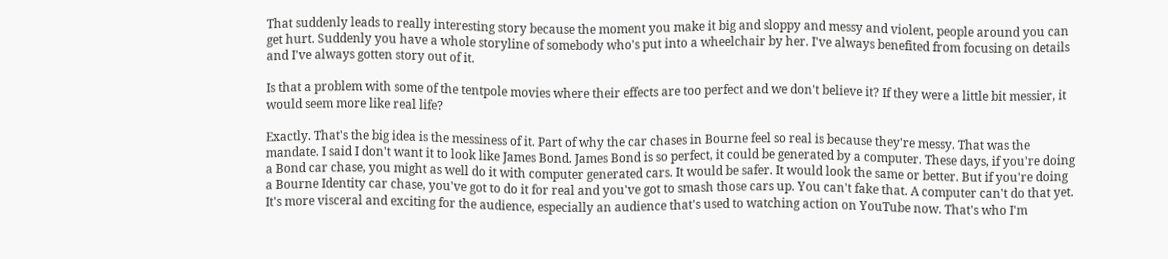That suddenly leads to really interesting story because the moment you make it big and sloppy and messy and violent, people around you can get hurt. Suddenly you have a whole storyline of somebody who's put into a wheelchair by her. I've always benefited from focusing on details and I've always gotten story out of it.

Is that a problem with some of the tentpole movies where their effects are too perfect and we don't believe it? If they were a little bit messier, it would seem more like real life?

Exactly. That's the big idea is the messiness of it. Part of why the car chases in Bourne feel so real is because they're messy. That was the mandate. I said I don't want it to look like James Bond. James Bond is so perfect, it could be generated by a computer. These days, if you're doing a Bond car chase, you might as well do it with computer generated cars. It would be safer. It would look the same or better. But if you're doing a Bourne Identity car chase, you've got to do it for real and you've got to smash those cars up. You can't fake that. A computer can't do that yet. It's more visceral and exciting for the audience, especially an audience that's used to watching action on YouTube now. That's who I'm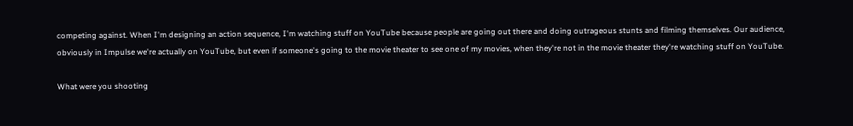competing against. When I'm designing an action sequence, I'm watching stuff on YouTube because people are going out there and doing outrageous stunts and filming themselves. Our audience, obviously in Impulse we're actually on YouTube, but even if someone's going to the movie theater to see one of my movies, when they're not in the movie theater they're watching stuff on YouTube.

What were you shooting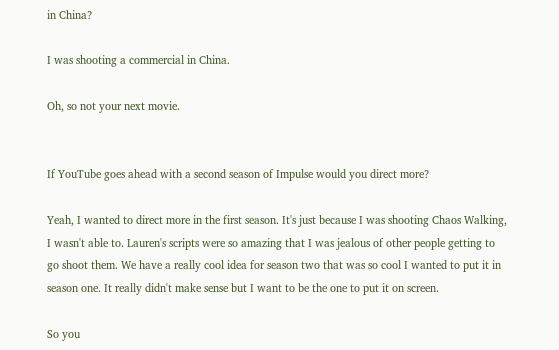in China?

I was shooting a commercial in China.

Oh, so not your next movie.


If YouTube goes ahead with a second season of Impulse would you direct more?

Yeah, I wanted to direct more in the first season. It's just because I was shooting Chaos Walking, I wasn't able to. Lauren's scripts were so amazing that I was jealous of other people getting to go shoot them. We have a really cool idea for season two that was so cool I wanted to put it in season one. It really didn't make sense but I want to be the one to put it on screen.

So you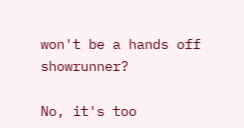won't be a hands off showrunner?

No, it's too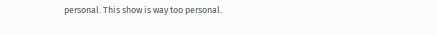personal. This show is way too personal.